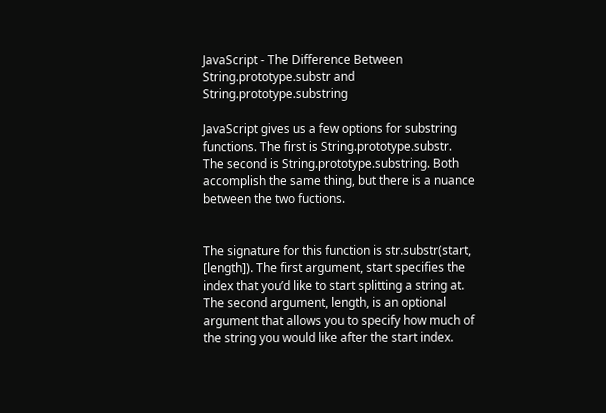JavaScript - The Difference Between String.prototype.substr and String.prototype.substring

JavaScript gives us a few options for substring functions. The first is String.prototype.substr. The second is String.prototype.substring. Both accomplish the same thing, but there is a nuance between the two fuctions.


The signature for this function is str.substr(start, [length]). The first argument, start specifies the index that you’d like to start splitting a string at. The second argument, length, is an optional argument that allows you to specify how much of the string you would like after the start index.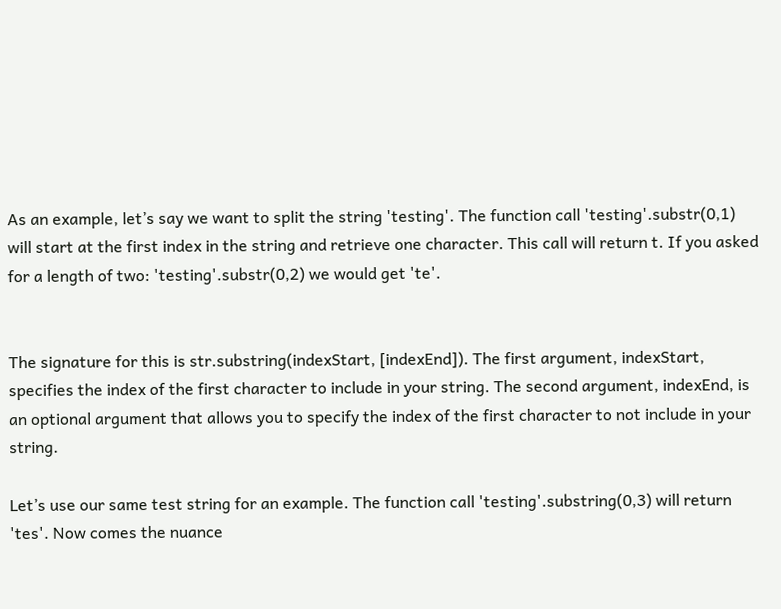As an example, let’s say we want to split the string 'testing'. The function call 'testing'.substr(0,1) will start at the first index in the string and retrieve one character. This call will return t. If you asked for a length of two: 'testing'.substr(0,2) we would get 'te'.


The signature for this is str.substring(indexStart, [indexEnd]). The first argument, indexStart, specifies the index of the first character to include in your string. The second argument, indexEnd, is an optional argument that allows you to specify the index of the first character to not include in your string.

Let’s use our same test string for an example. The function call 'testing'.substring(0,3) will return 'tes'. Now comes the nuance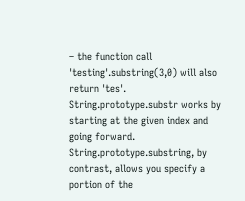– the function call 'testing'.substring(3,0) will also return 'tes'. String.prototype.substr works by starting at the given index and going forward. String.prototype.substring, by contrast, allows you specify a portion of the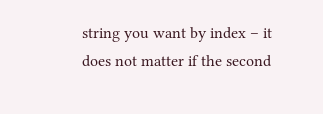string you want by index – it does not matter if the second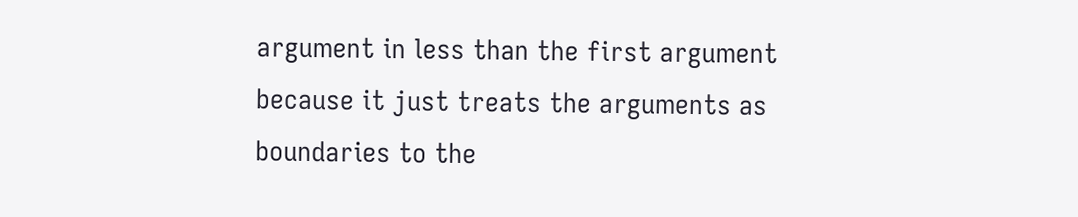argument in less than the first argument because it just treats the arguments as boundaries to the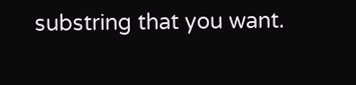substring that you want.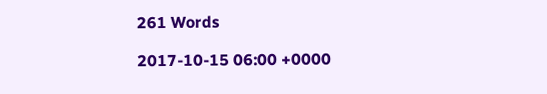261 Words

2017-10-15 06:00 +0000